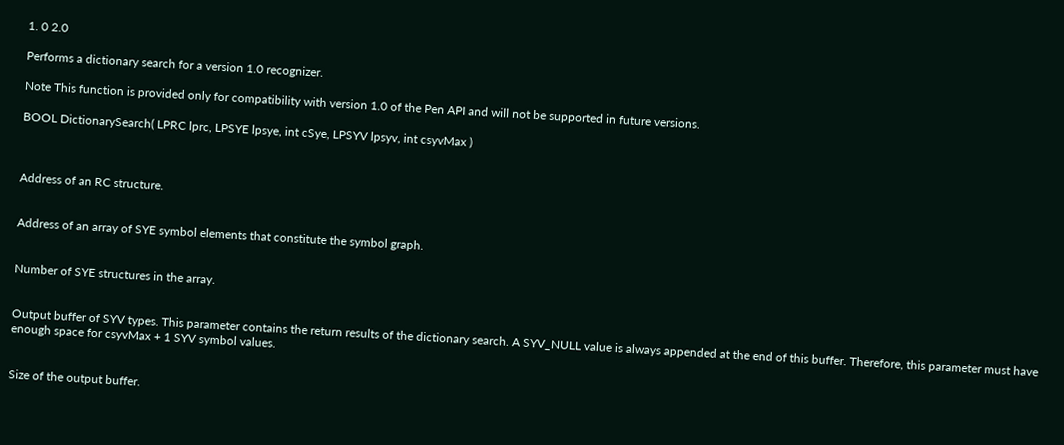1. 0 2.0

Performs a dictionary search for a version 1.0 recognizer.

Note This function is provided only for compatibility with version 1.0 of the Pen API and will not be supported in future versions.

BOOL DictionarySearch( LPRC lprc, LPSYE lpsye, int cSye, LPSYV lpsyv, int csyvMax )



Address of an RC structure.


Address of an array of SYE symbol elements that constitute the symbol graph.


Number of SYE structures in the array.


Output buffer of SYV types. This parameter contains the return results of the dictionary search. A SYV_NULL value is always appended at the end of this buffer. Therefore, this parameter must have enough space for csyvMax + 1 SYV symbol values.


Size of the output buffer.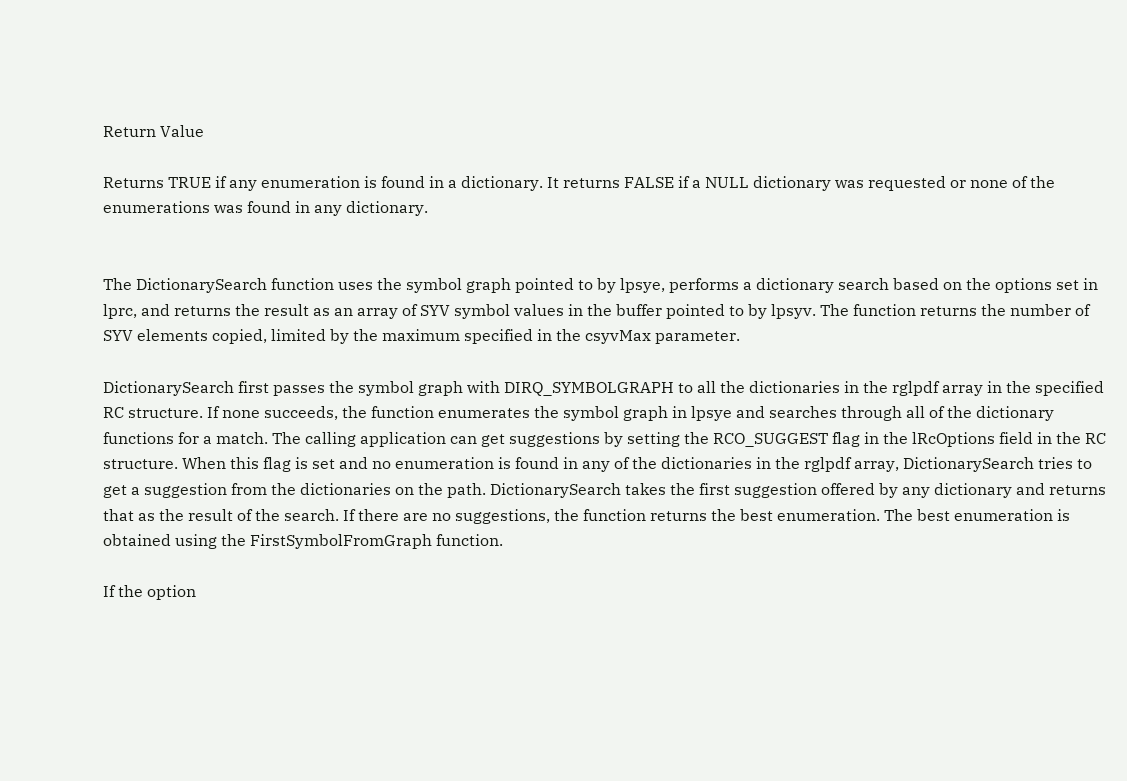Return Value

Returns TRUE if any enumeration is found in a dictionary. It returns FALSE if a NULL dictionary was requested or none of the enumerations was found in any dictionary.


The DictionarySearch function uses the symbol graph pointed to by lpsye, performs a dictionary search based on the options set in lprc, and returns the result as an array of SYV symbol values in the buffer pointed to by lpsyv. The function returns the number of SYV elements copied, limited by the maximum specified in the csyvMax parameter.

DictionarySearch first passes the symbol graph with DIRQ_SYMBOLGRAPH to all the dictionaries in the rglpdf array in the specified RC structure. If none succeeds, the function enumerates the symbol graph in lpsye and searches through all of the dictionary functions for a match. The calling application can get suggestions by setting the RCO_SUGGEST flag in the lRcOptions field in the RC structure. When this flag is set and no enumeration is found in any of the dictionaries in the rglpdf array, DictionarySearch tries to get a suggestion from the dictionaries on the path. DictionarySearch takes the first suggestion offered by any dictionary and returns that as the result of the search. If there are no suggestions, the function returns the best enumeration. The best enumeration is obtained using the FirstSymbolFromGraph function.

If the option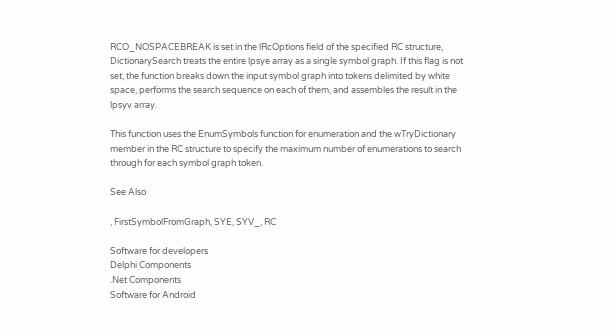RCO_NOSPACEBREAK is set in the lRcOptions field of the specified RC structure, DictionarySearch treats the entire lpsye array as a single symbol graph. If this flag is not set, the function breaks down the input symbol graph into tokens delimited by white space, performs the search sequence on each of them, and assembles the result in the lpsyv array.

This function uses the EnumSymbols function for enumeration and the wTryDictionary member in the RC structure to specify the maximum number of enumerations to search through for each symbol graph token.

See Also

, FirstSymbolFromGraph, SYE, SYV_, RC

Software for developers
Delphi Components
.Net Components
Software for Android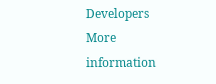Developers
More information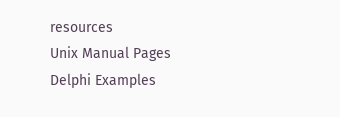resources
Unix Manual Pages
Delphi Examples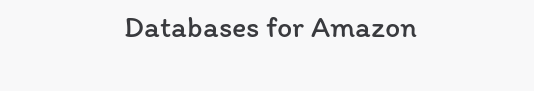Databases for Amazon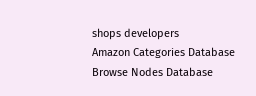shops developers
Amazon Categories Database
Browse Nodes Database